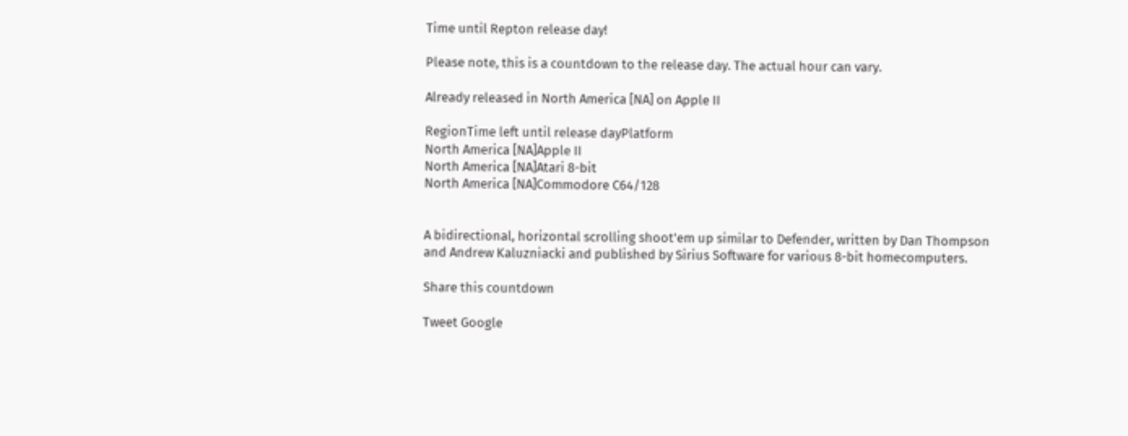Time until Repton release day!

Please note, this is a countdown to the release day. The actual hour can vary.

Already released in North America [NA] on Apple II

RegionTime left until release dayPlatform
North America [NA]Apple II
North America [NA]Atari 8-bit
North America [NA]Commodore C64/128


A bidirectional, horizontal scrolling shoot'em up similar to Defender, written by Dan Thompson and Andrew Kaluzniacki and published by Sirius Software for various 8-bit homecomputers.

Share this countdown

Tweet Google